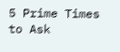5 Prime Times to Ask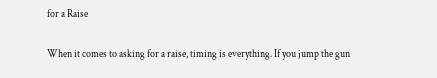for a Raise

When it comes to asking for a raise, timing is everything. If you jump the gun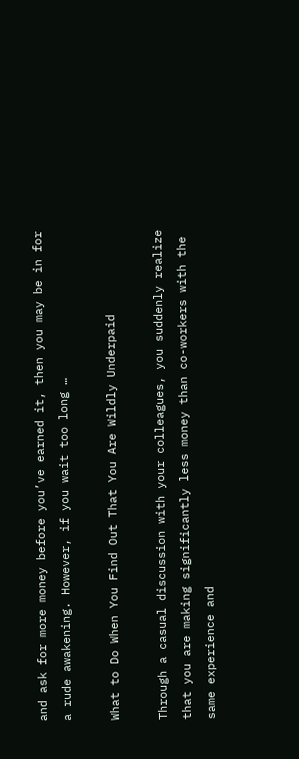and ask for more money before you’ve earned it, then you may be in for a rude awakening. However, if you wait too long …

What to Do When You Find Out That You Are Wildly Underpaid

Through a casual discussion with your colleagues, you suddenly realize that you are making significantly less money than co-workers with the same experience and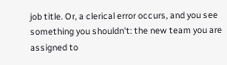job title. Or, a clerical error occurs, and you see something you shouldn't: the new team you are assigned to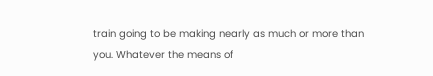train going to be making nearly as much or more than you. Whatever the means of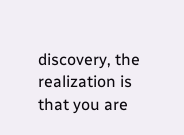discovery, the realization is that you are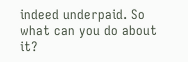indeed underpaid. So what can you do about it?